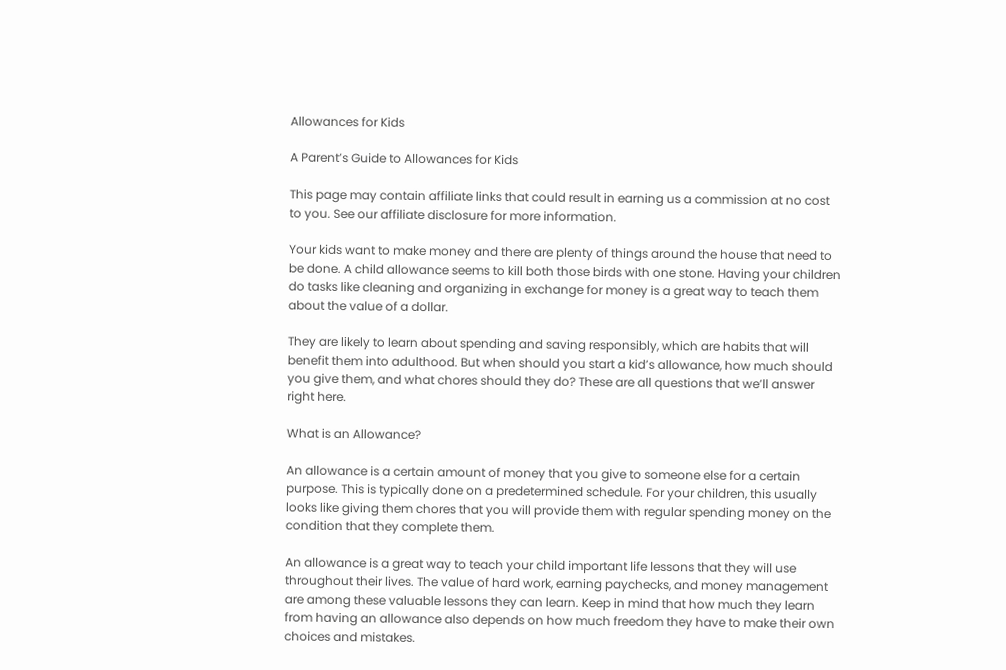Allowances for Kids

A Parent’s Guide to Allowances for Kids

This page may contain affiliate links that could result in earning us a commission at no cost to you. See our affiliate disclosure for more information.

Your kids want to make money and there are plenty of things around the house that need to be done. A child allowance seems to kill both those birds with one stone. Having your children do tasks like cleaning and organizing in exchange for money is a great way to teach them about the value of a dollar.

They are likely to learn about spending and saving responsibly, which are habits that will benefit them into adulthood. But when should you start a kid’s allowance, how much should you give them, and what chores should they do? These are all questions that we’ll answer right here.

What is an Allowance?

An allowance is a certain amount of money that you give to someone else for a certain purpose. This is typically done on a predetermined schedule. For your children, this usually looks like giving them chores that you will provide them with regular spending money on the condition that they complete them.

An allowance is a great way to teach your child important life lessons that they will use throughout their lives. The value of hard work, earning paychecks, and money management are among these valuable lessons they can learn. Keep in mind that how much they learn from having an allowance also depends on how much freedom they have to make their own choices and mistakes.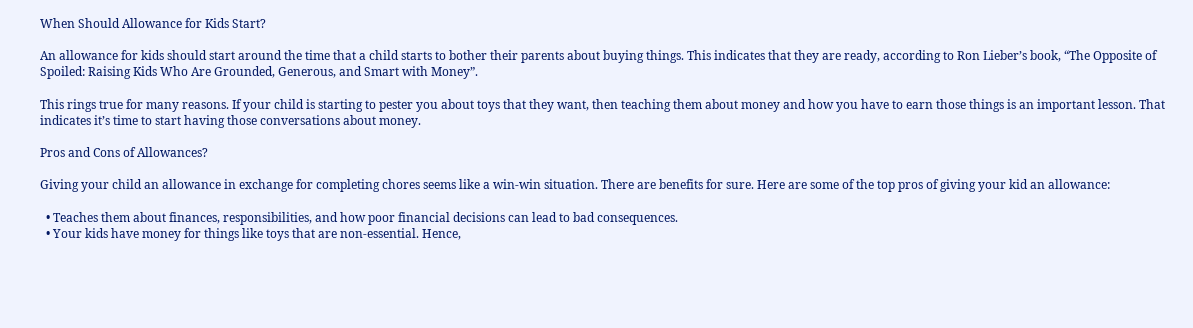When Should Allowance for Kids Start?

An allowance for kids should start around the time that a child starts to bother their parents about buying things. This indicates that they are ready, according to Ron Lieber’s book, “The Opposite of Spoiled: Raising Kids Who Are Grounded, Generous, and Smart with Money”.

This rings true for many reasons. If your child is starting to pester you about toys that they want, then teaching them about money and how you have to earn those things is an important lesson. That indicates it’s time to start having those conversations about money.

Pros and Cons of Allowances?

Giving your child an allowance in exchange for completing chores seems like a win-win situation. There are benefits for sure. Here are some of the top pros of giving your kid an allowance:

  • Teaches them about finances, responsibilities, and how poor financial decisions can lead to bad consequences.
  • Your kids have money for things like toys that are non-essential. Hence,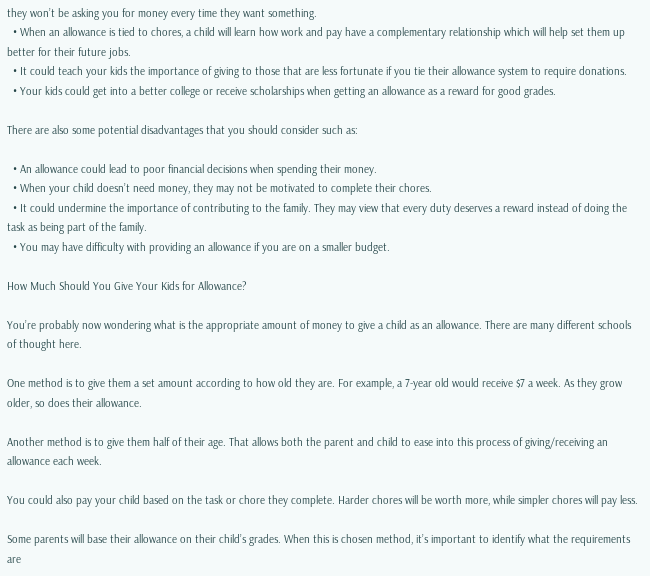they won’t be asking you for money every time they want something.
  • When an allowance is tied to chores, a child will learn how work and pay have a complementary relationship which will help set them up better for their future jobs.
  • It could teach your kids the importance of giving to those that are less fortunate if you tie their allowance system to require donations.
  • Your kids could get into a better college or receive scholarships when getting an allowance as a reward for good grades.

There are also some potential disadvantages that you should consider such as:

  • An allowance could lead to poor financial decisions when spending their money.
  • When your child doesn’t need money, they may not be motivated to complete their chores.
  • It could undermine the importance of contributing to the family. They may view that every duty deserves a reward instead of doing the task as being part of the family.
  • You may have difficulty with providing an allowance if you are on a smaller budget.

How Much Should You Give Your Kids for Allowance?

You’re probably now wondering what is the appropriate amount of money to give a child as an allowance. There are many different schools of thought here.

One method is to give them a set amount according to how old they are. For example, a 7-year old would receive $7 a week. As they grow older, so does their allowance.

Another method is to give them half of their age. That allows both the parent and child to ease into this process of giving/receiving an allowance each week.

You could also pay your child based on the task or chore they complete. Harder chores will be worth more, while simpler chores will pay less.

Some parents will base their allowance on their child’s grades. When this is chosen method, it’s important to identify what the requirements are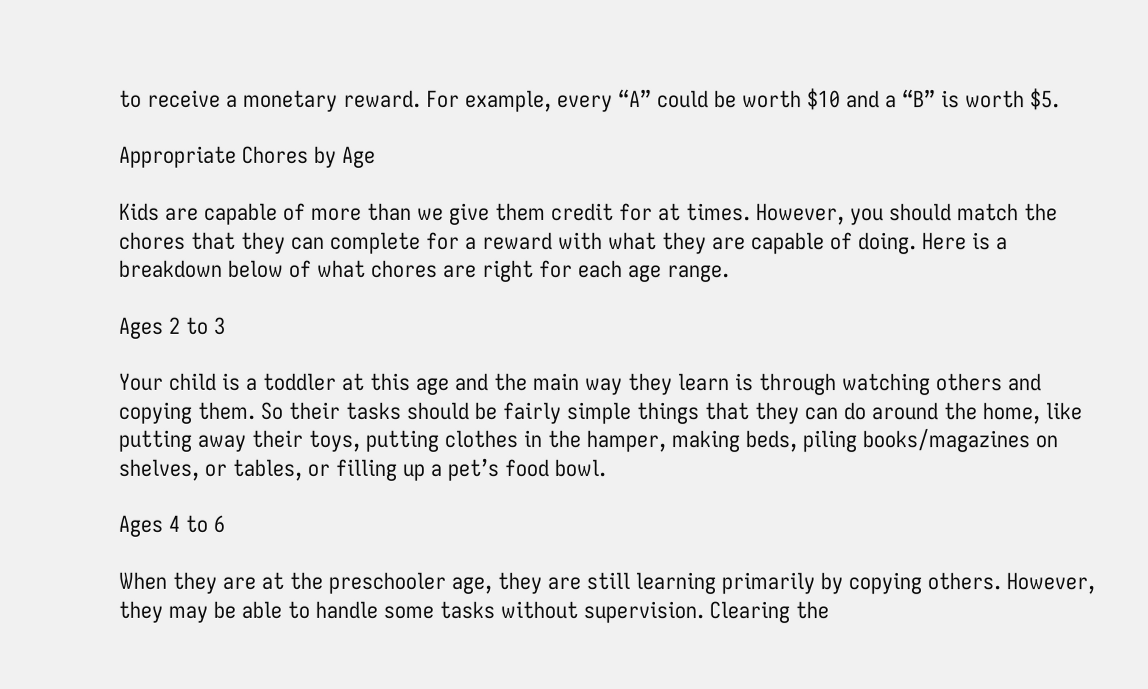to receive a monetary reward. For example, every “A” could be worth $10 and a “B” is worth $5.

Appropriate Chores by Age

Kids are capable of more than we give them credit for at times. However, you should match the chores that they can complete for a reward with what they are capable of doing. Here is a breakdown below of what chores are right for each age range.

Ages 2 to 3

Your child is a toddler at this age and the main way they learn is through watching others and copying them. So their tasks should be fairly simple things that they can do around the home, like putting away their toys, putting clothes in the hamper, making beds, piling books/magazines on shelves, or tables, or filling up a pet’s food bowl.

Ages 4 to 6

When they are at the preschooler age, they are still learning primarily by copying others. However, they may be able to handle some tasks without supervision. Clearing the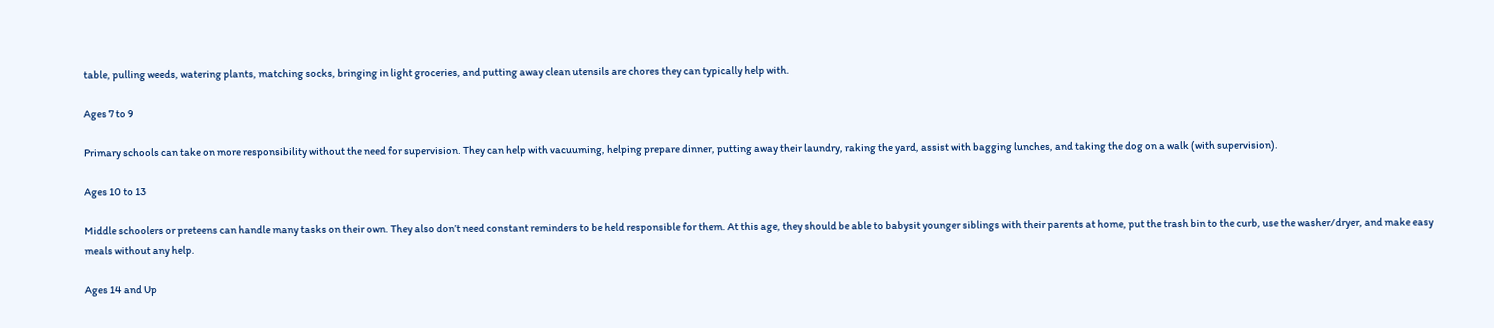table, pulling weeds, watering plants, matching socks, bringing in light groceries, and putting away clean utensils are chores they can typically help with.

Ages 7 to 9

Primary schools can take on more responsibility without the need for supervision. They can help with vacuuming, helping prepare dinner, putting away their laundry, raking the yard, assist with bagging lunches, and taking the dog on a walk (with supervision).

Ages 10 to 13

Middle schoolers or preteens can handle many tasks on their own. They also don’t need constant reminders to be held responsible for them. At this age, they should be able to babysit younger siblings with their parents at home, put the trash bin to the curb, use the washer/dryer, and make easy meals without any help.

Ages 14 and Up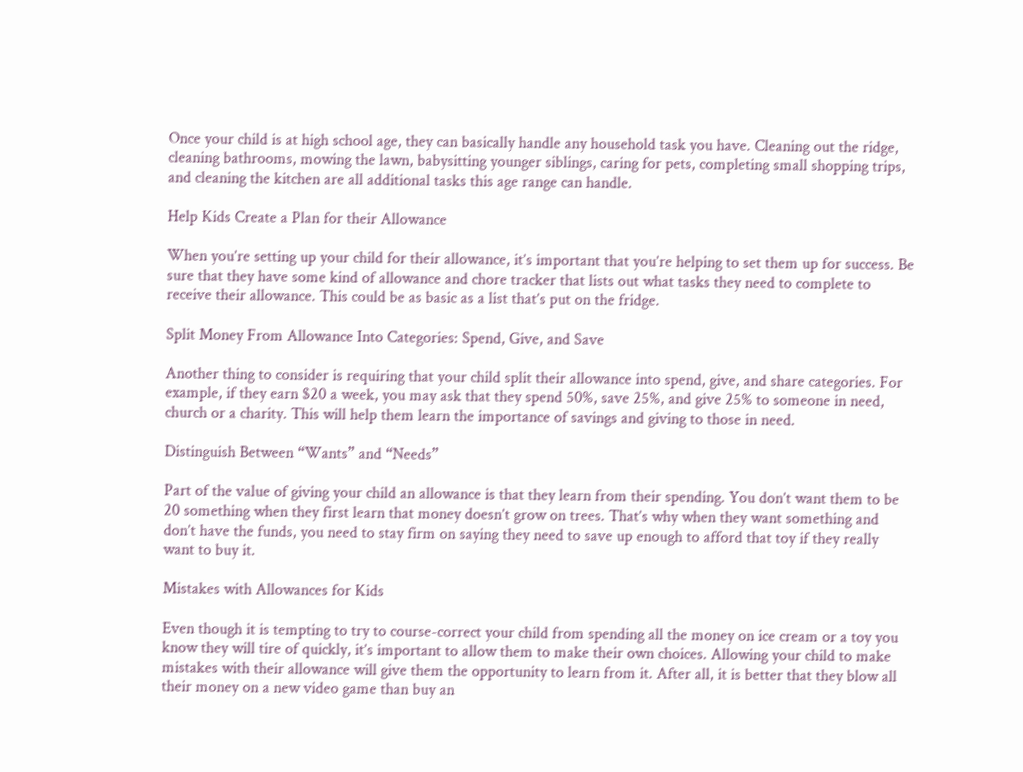Once your child is at high school age, they can basically handle any household task you have. Cleaning out the ridge, cleaning bathrooms, mowing the lawn, babysitting younger siblings, caring for pets, completing small shopping trips, and cleaning the kitchen are all additional tasks this age range can handle.

Help Kids Create a Plan for their Allowance

When you’re setting up your child for their allowance, it’s important that you’re helping to set them up for success. Be sure that they have some kind of allowance and chore tracker that lists out what tasks they need to complete to receive their allowance. This could be as basic as a list that’s put on the fridge.

Split Money From Allowance Into Categories: Spend, Give, and Save

Another thing to consider is requiring that your child split their allowance into spend, give, and share categories. For example, if they earn $20 a week, you may ask that they spend 50%, save 25%, and give 25% to someone in need, church or a charity. This will help them learn the importance of savings and giving to those in need.

Distinguish Between “Wants” and “Needs”

Part of the value of giving your child an allowance is that they learn from their spending. You don’t want them to be 20 something when they first learn that money doesn’t grow on trees. That’s why when they want something and don’t have the funds, you need to stay firm on saying they need to save up enough to afford that toy if they really want to buy it.

Mistakes with Allowances for Kids

Even though it is tempting to try to course-correct your child from spending all the money on ice cream or a toy you know they will tire of quickly, it’s important to allow them to make their own choices. Allowing your child to make mistakes with their allowance will give them the opportunity to learn from it. After all, it is better that they blow all their money on a new video game than buy an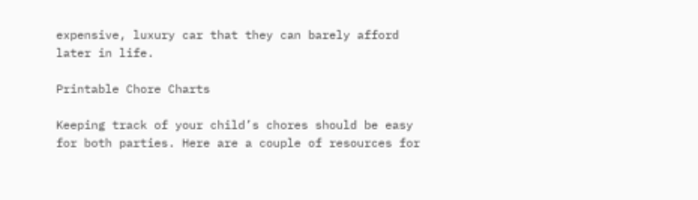expensive, luxury car that they can barely afford later in life.

Printable Chore Charts

Keeping track of your child’s chores should be easy for both parties. Here are a couple of resources for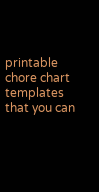printable chore chart templates that you can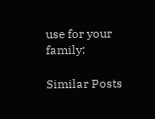use for your family:

Similar Posts